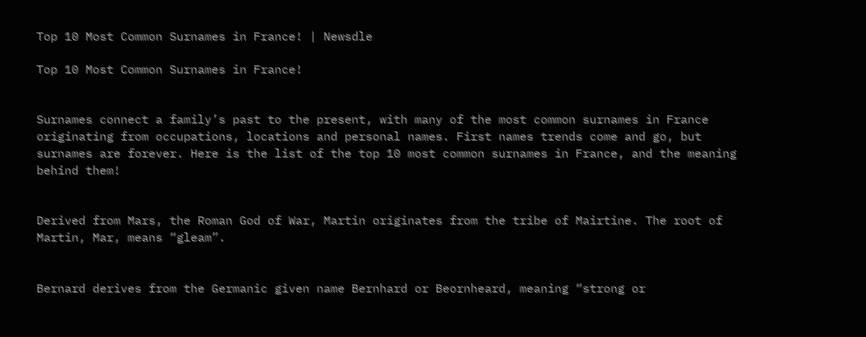Top 10 Most Common Surnames in France! | Newsdle

Top 10 Most Common Surnames in France!


Surnames connect a family’s past to the present, with many of the most common surnames in France originating from occupations, locations and personal names. First names trends come and go, but surnames are forever. Here is the list of the top 10 most common surnames in France, and the meaning behind them!


Derived from Mars, the Roman God of War, Martin originates from the tribe of Mairtine. The root of Martin, Mar, means “gleam”.


Bernard derives from the Germanic given name Bernhard or Beornheard, meaning “strong or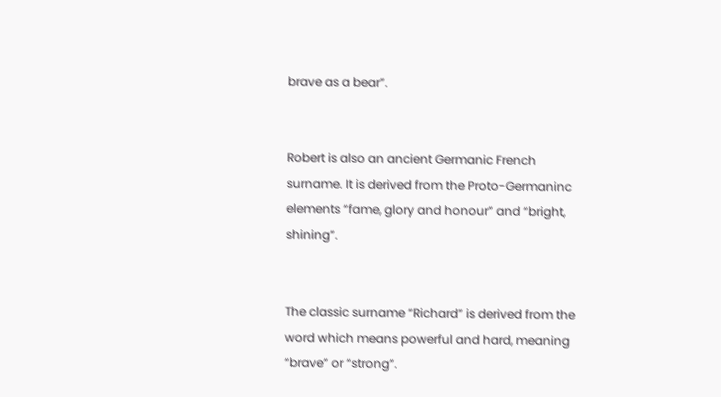brave as a bear”.


Robert is also an ancient Germanic French surname. It is derived from the Proto-Germaninc elements “fame, glory and honour” and “bright, shining”.


The classic surname “Richard” is derived from the word which means powerful and hard, meaning “brave” or “strong”.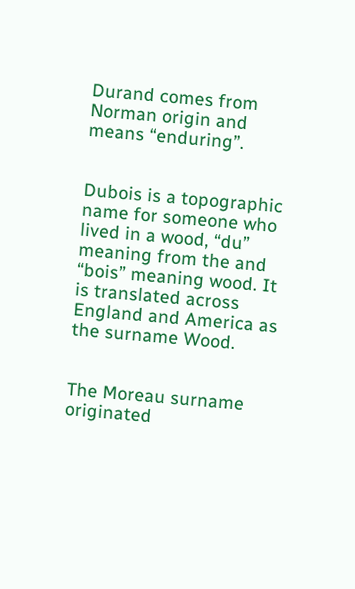Durand comes from Norman origin and means “enduring”.


Dubois is a topographic name for someone who lived in a wood, “du” meaning from the and “bois” meaning wood. It is translated across England and America as the surname Wood.


The Moreau surname originated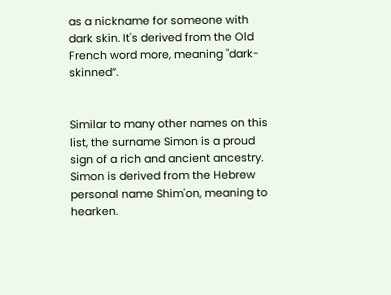as a nickname for someone with dark skin. It's derived from the Old French word more, meaning "dark-skinned”.


Similar to many other names on this list, the surname Simon is a proud sign of a rich and ancient ancestry. Simon is derived from the Hebrew personal name Shim'on, meaning to hearken.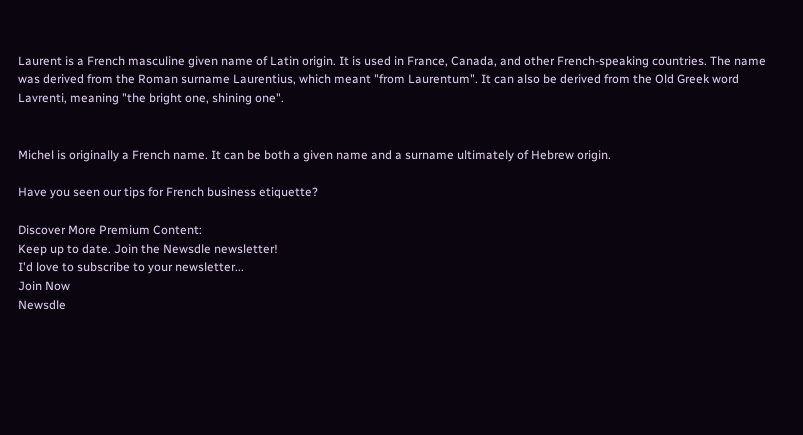Laurent is a French masculine given name of Latin origin. It is used in France, Canada, and other French-speaking countries. The name was derived from the Roman surname Laurentius, which meant "from Laurentum". It can also be derived from the Old Greek word Lavrenti, meaning "the bright one, shining one".


Michel is originally a French name. It can be both a given name and a surname ultimately of Hebrew origin.

Have you seen our tips for French business etiquette?

Discover More Premium Content:
Keep up to date. Join the Newsdle newsletter!
I'd love to subscribe to your newsletter...
Join Now
Newsdle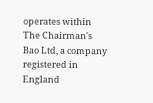operates within The Chairman's Bao Ltd, a company registered in England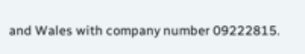and Wales with company number 09222815.